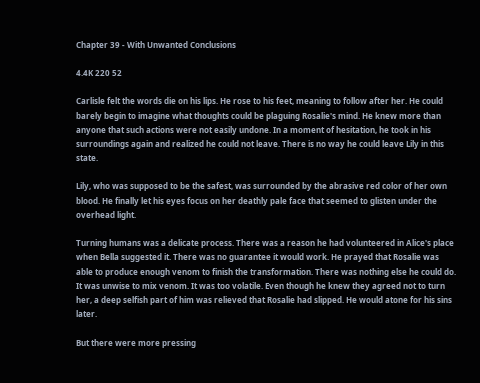Chapter 39 - With Unwanted Conclusions

4.4K 220 52

Carlisle felt the words die on his lips. He rose to his feet, meaning to follow after her. He could barely begin to imagine what thoughts could be plaguing Rosalie's mind. He knew more than anyone that such actions were not easily undone. In a moment of hesitation, he took in his surroundings again and realized he could not leave. There is no way he could leave Lily in this state.

Lily, who was supposed to be the safest, was surrounded by the abrasive red color of her own blood. He finally let his eyes focus on her deathly pale face that seemed to glisten under the overhead light.

Turning humans was a delicate process. There was a reason he had volunteered in Alice's place when Bella suggested it. There was no guarantee it would work. He prayed that Rosalie was able to produce enough venom to finish the transformation. There was nothing else he could do. It was unwise to mix venom. It was too volatile. Even though he knew they agreed not to turn her, a deep selfish part of him was relieved that Rosalie had slipped. He would atone for his sins later.

But there were more pressing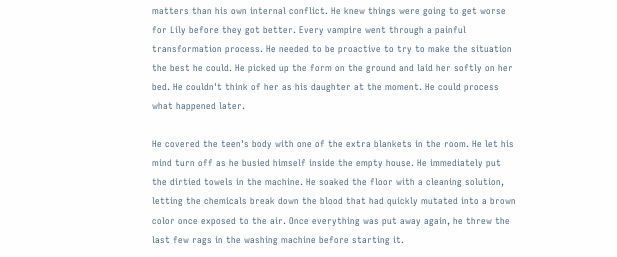matters than his own internal conflict. He knew things were going to get worse for Lily before they got better. Every vampire went through a painful transformation process. He needed to be proactive to try to make the situation the best he could. He picked up the form on the ground and laid her softly on her bed. He couldn't think of her as his daughter at the moment. He could process what happened later.

He covered the teen's body with one of the extra blankets in the room. He let his mind turn off as he busied himself inside the empty house. He immediately put the dirtied towels in the machine. He soaked the floor with a cleaning solution, letting the chemicals break down the blood that had quickly mutated into a brown color once exposed to the air. Once everything was put away again, he threw the last few rags in the washing machine before starting it.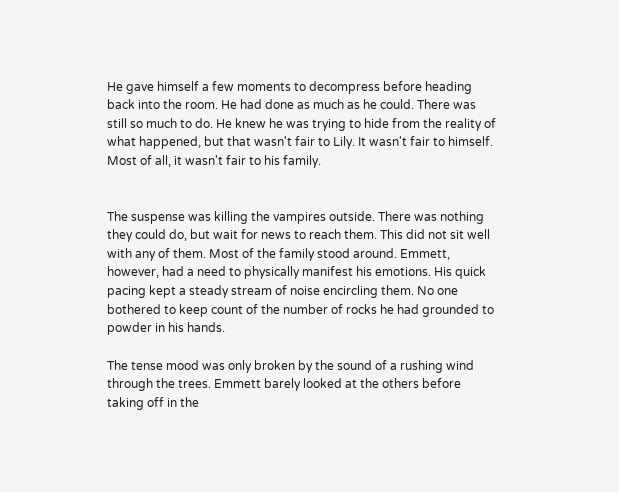He gave himself a few moments to decompress before heading back into the room. He had done as much as he could. There was still so much to do. He knew he was trying to hide from the reality of what happened, but that wasn't fair to Lily. It wasn't fair to himself. Most of all, it wasn't fair to his family.


The suspense was killing the vampires outside. There was nothing they could do, but wait for news to reach them. This did not sit well with any of them. Most of the family stood around. Emmett, however, had a need to physically manifest his emotions. His quick pacing kept a steady stream of noise encircling them. No one bothered to keep count of the number of rocks he had grounded to powder in his hands.

The tense mood was only broken by the sound of a rushing wind through the trees. Emmett barely looked at the others before taking off in the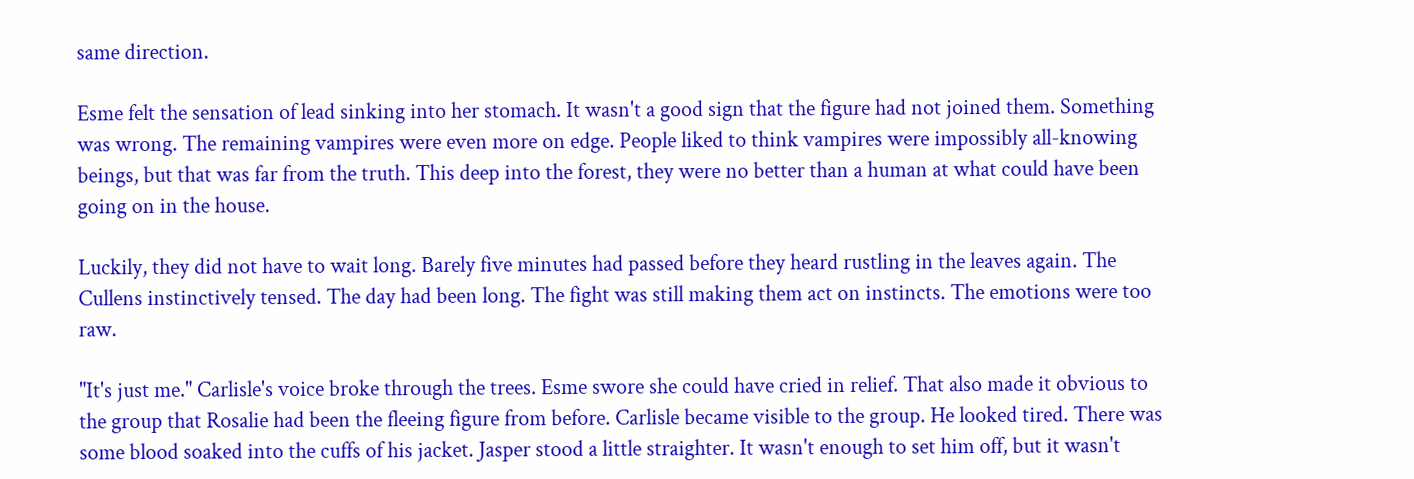same direction.

Esme felt the sensation of lead sinking into her stomach. It wasn't a good sign that the figure had not joined them. Something was wrong. The remaining vampires were even more on edge. People liked to think vampires were impossibly all-knowing beings, but that was far from the truth. This deep into the forest, they were no better than a human at what could have been going on in the house.

Luckily, they did not have to wait long. Barely five minutes had passed before they heard rustling in the leaves again. The Cullens instinctively tensed. The day had been long. The fight was still making them act on instincts. The emotions were too raw.

"It's just me." Carlisle's voice broke through the trees. Esme swore she could have cried in relief. That also made it obvious to the group that Rosalie had been the fleeing figure from before. Carlisle became visible to the group. He looked tired. There was some blood soaked into the cuffs of his jacket. Jasper stood a little straighter. It wasn't enough to set him off, but it wasn't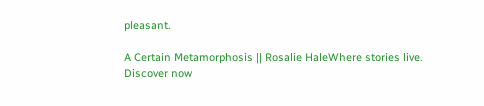pleasant.

A Certain Metamorphosis || Rosalie HaleWhere stories live. Discover now